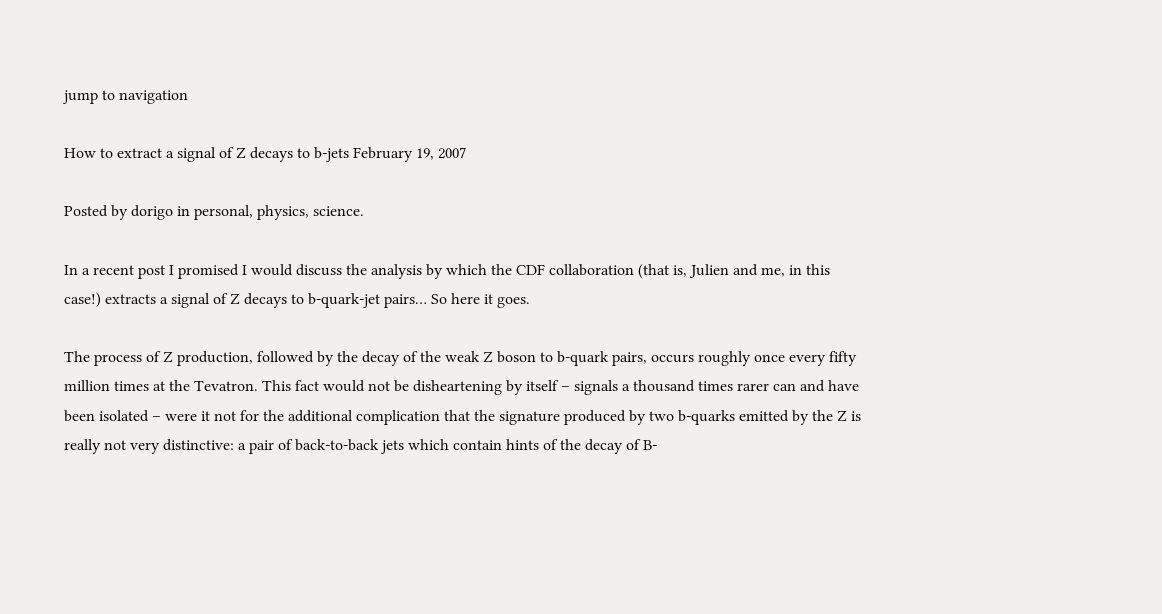jump to navigation

How to extract a signal of Z decays to b-jets February 19, 2007

Posted by dorigo in personal, physics, science.

In a recent post I promised I would discuss the analysis by which the CDF collaboration (that is, Julien and me, in this case!) extracts a signal of Z decays to b-quark-jet pairs… So here it goes.

The process of Z production, followed by the decay of the weak Z boson to b-quark pairs, occurs roughly once every fifty million times at the Tevatron. This fact would not be disheartening by itself – signals a thousand times rarer can and have been isolated – were it not for the additional complication that the signature produced by two b-quarks emitted by the Z is really not very distinctive: a pair of back-to-back jets which contain hints of the decay of B-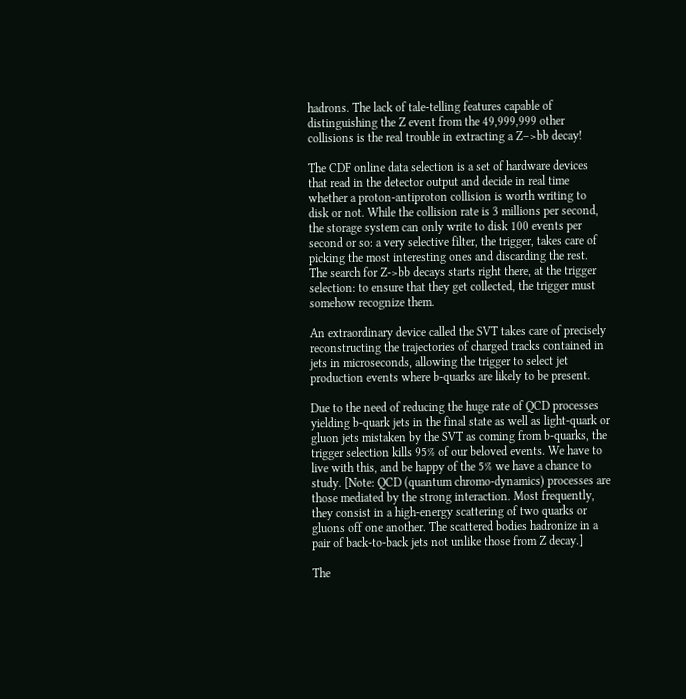hadrons. The lack of tale-telling features capable of distinguishing the Z event from the 49,999,999 other collisions is the real trouble in extracting a Z–>bb decay!

The CDF online data selection is a set of hardware devices that read in the detector output and decide in real time whether a proton-antiproton collision is worth writing to disk or not. While the collision rate is 3 millions per second, the storage system can only write to disk 100 events per second or so: a very selective filter, the trigger, takes care of picking the most interesting ones and discarding the rest. The search for Z->bb decays starts right there, at the trigger selection: to ensure that they get collected, the trigger must somehow recognize them.

An extraordinary device called the SVT takes care of precisely reconstructing the trajectories of charged tracks contained in jets in microseconds, allowing the trigger to select jet production events where b-quarks are likely to be present.

Due to the need of reducing the huge rate of QCD processes yielding b-quark jets in the final state as well as light-quark or gluon jets mistaken by the SVT as coming from b-quarks, the trigger selection kills 95% of our beloved events. We have to live with this, and be happy of the 5% we have a chance to study. [Note: QCD (quantum chromo-dynamics) processes are those mediated by the strong interaction. Most frequently, they consist in a high-energy scattering of two quarks or gluons off one another. The scattered bodies hadronize in a pair of back-to-back jets not unlike those from Z decay.]

The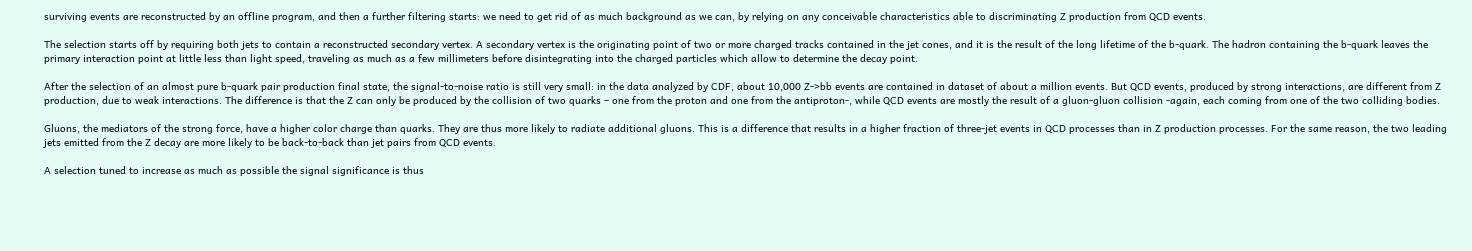surviving events are reconstructed by an offline program, and then a further filtering starts: we need to get rid of as much background as we can, by relying on any conceivable characteristics able to discriminating Z production from QCD events.

The selection starts off by requiring both jets to contain a reconstructed secondary vertex. A secondary vertex is the originating point of two or more charged tracks contained in the jet cones, and it is the result of the long lifetime of the b-quark. The hadron containing the b-quark leaves the primary interaction point at little less than light speed, traveling as much as a few millimeters before disintegrating into the charged particles which allow to determine the decay point.

After the selection of an almost pure b-quark pair production final state, the signal-to-noise ratio is still very small: in the data analyzed by CDF, about 10,000 Z->bb events are contained in dataset of about a million events. But QCD events, produced by strong interactions, are different from Z production, due to weak interactions. The difference is that the Z can only be produced by the collision of two quarks – one from the proton and one from the antiproton-, while QCD events are mostly the result of a gluon-gluon collision -again, each coming from one of the two colliding bodies.

Gluons, the mediators of the strong force, have a higher color charge than quarks. They are thus more likely to radiate additional gluons. This is a difference that results in a higher fraction of three-jet events in QCD processes than in Z production processes. For the same reason, the two leading jets emitted from the Z decay are more likely to be back-to-back than jet pairs from QCD events.

A selection tuned to increase as much as possible the signal significance is thus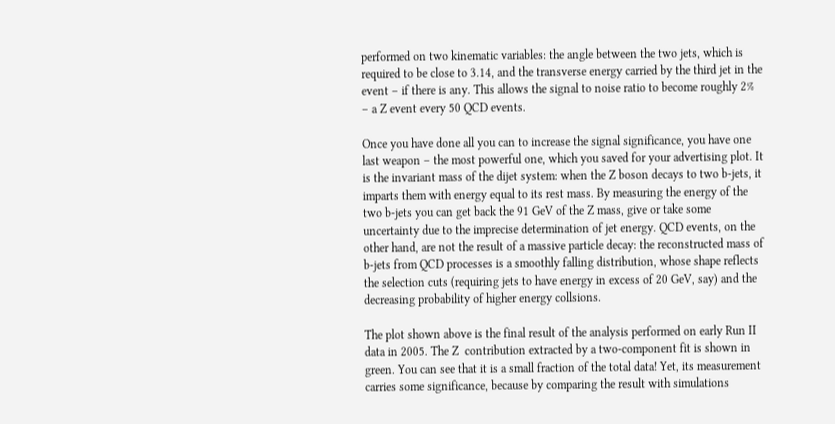performed on two kinematic variables: the angle between the two jets, which is required to be close to 3.14, and the transverse energy carried by the third jet in the event – if there is any. This allows the signal to noise ratio to become roughly 2% – a Z event every 50 QCD events.

Once you have done all you can to increase the signal significance, you have one last weapon – the most powerful one, which you saved for your advertising plot. It is the invariant mass of the dijet system: when the Z boson decays to two b-jets, it imparts them with energy equal to its rest mass. By measuring the energy of the two b-jets you can get back the 91 GeV of the Z mass, give or take some uncertainty due to the imprecise determination of jet energy. QCD events, on the other hand, are not the result of a massive particle decay: the reconstructed mass of b-jets from QCD processes is a smoothly falling distribution, whose shape reflects the selection cuts (requiring jets to have energy in excess of 20 GeV, say) and the decreasing probability of higher energy collsions.

The plot shown above is the final result of the analysis performed on early Run II data in 2005. The Z  contribution extracted by a two-component fit is shown in green. You can see that it is a small fraction of the total data! Yet, its measurement carries some significance, because by comparing the result with simulations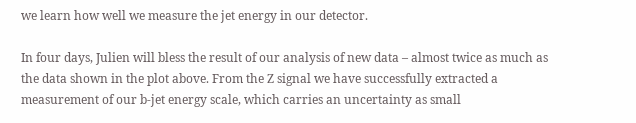we learn how well we measure the jet energy in our detector.

In four days, Julien will bless the result of our analysis of new data – almost twice as much as the data shown in the plot above. From the Z signal we have successfully extracted a measurement of our b-jet energy scale, which carries an uncertainty as small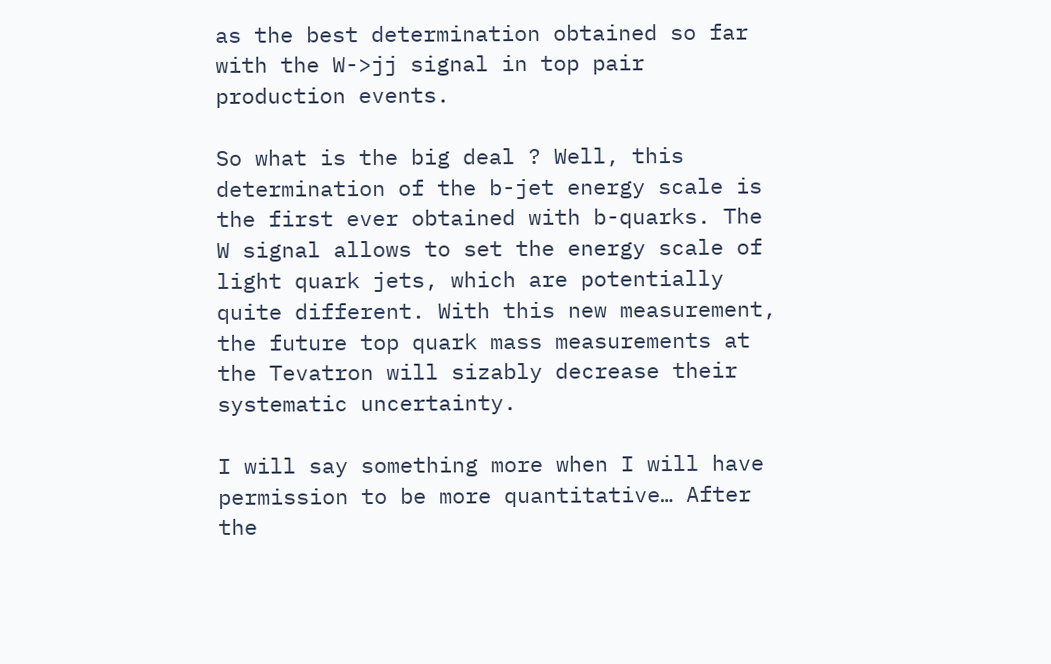as the best determination obtained so far with the W->jj signal in top pair production events.

So what is the big deal ? Well, this determination of the b-jet energy scale is the first ever obtained with b-quarks. The W signal allows to set the energy scale of light quark jets, which are potentially quite different. With this new measurement, the future top quark mass measurements at the Tevatron will sizably decrease their systematic uncertainty.

I will say something more when I will have permission to be more quantitative… After the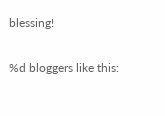blessing!

%d bloggers like this: